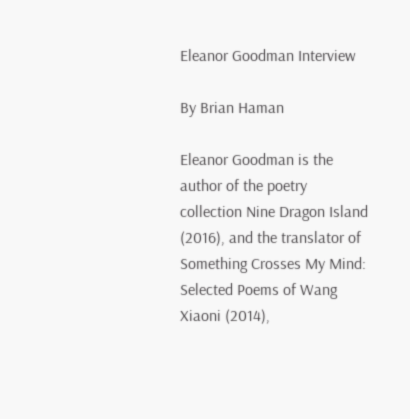Eleanor Goodman Interview

By Brian Haman

Eleanor Goodman is the author of the poetry collection Nine Dragon Island (2016), and the translator of Something Crosses My Mind: Selected Poems of Wang Xiaoni (2014),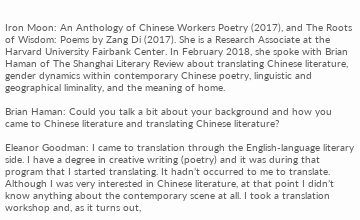Iron Moon: An Anthology of Chinese Workers Poetry (2017), and The Roots of Wisdom: Poems by Zang Di (2017). She is a Research Associate at the Harvard University Fairbank Center. In February 2018, she spoke with Brian Haman of The Shanghai Literary Review about translating Chinese literature, gender dynamics within contemporary Chinese poetry, linguistic and geographical liminality, and the meaning of home.

Brian Haman: Could you talk a bit about your background and how you came to Chinese literature and translating Chinese literature?

Eleanor Goodman: I came to translation through the English-language literary side. I have a degree in creative writing (poetry) and it was during that program that I started translating. It hadn’t occurred to me to translate. Although I was very interested in Chinese literature, at that point I didn’t know anything about the contemporary scene at all. I took a translation workshop and, as it turns out,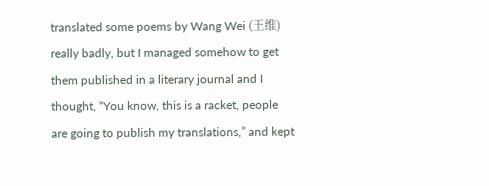translated some poems by Wang Wei (王维) really badly, but I managed somehow to get them published in a literary journal and I thought, “You know, this is a racket, people are going to publish my translations,” and kept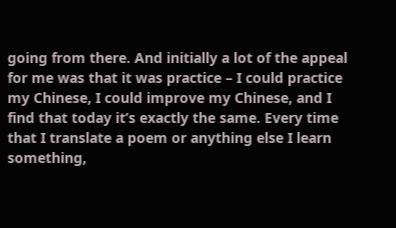going from there. And initially a lot of the appeal for me was that it was practice – I could practice my Chinese, I could improve my Chinese, and I find that today it’s exactly the same. Every time that I translate a poem or anything else I learn something,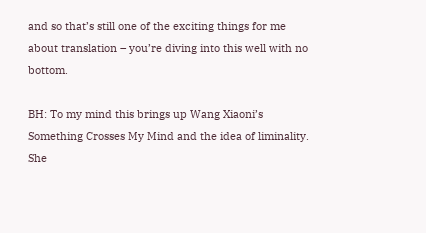and so that’s still one of the exciting things for me about translation – you’re diving into this well with no bottom.

BH: To my mind this brings up Wang Xiaoni’s Something Crosses My Mind and the idea of liminality. She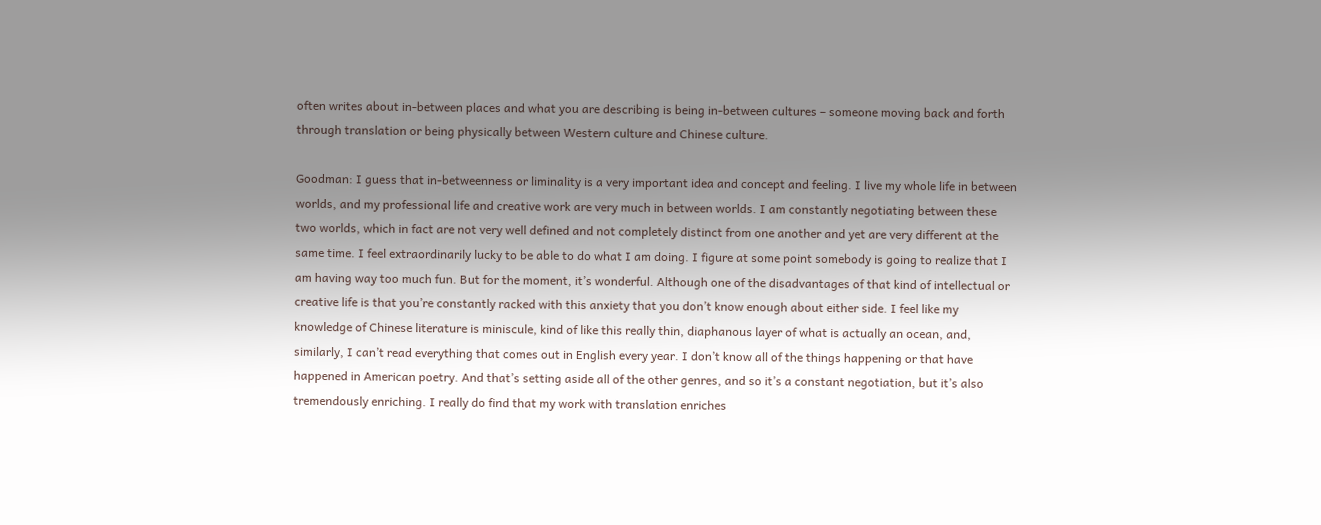often writes about in-between places and what you are describing is being in-between cultures – someone moving back and forth through translation or being physically between Western culture and Chinese culture.

Goodman: I guess that in-betweenness or liminality is a very important idea and concept and feeling. I live my whole life in between worlds, and my professional life and creative work are very much in between worlds. I am constantly negotiating between these two worlds, which in fact are not very well defined and not completely distinct from one another and yet are very different at the same time. I feel extraordinarily lucky to be able to do what I am doing. I figure at some point somebody is going to realize that I am having way too much fun. But for the moment, it’s wonderful. Although one of the disadvantages of that kind of intellectual or creative life is that you’re constantly racked with this anxiety that you don’t know enough about either side. I feel like my knowledge of Chinese literature is miniscule, kind of like this really thin, diaphanous layer of what is actually an ocean, and, similarly, I can’t read everything that comes out in English every year. I don’t know all of the things happening or that have happened in American poetry. And that’s setting aside all of the other genres, and so it’s a constant negotiation, but it’s also tremendously enriching. I really do find that my work with translation enriches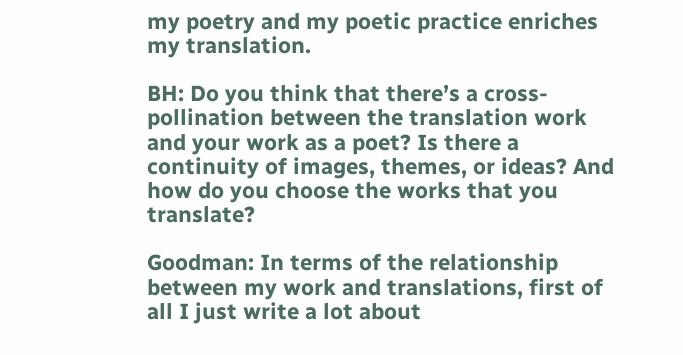my poetry and my poetic practice enriches my translation.

BH: Do you think that there’s a cross-pollination between the translation work and your work as a poet? Is there a continuity of images, themes, or ideas? And how do you choose the works that you translate?

Goodman: In terms of the relationship between my work and translations, first of all I just write a lot about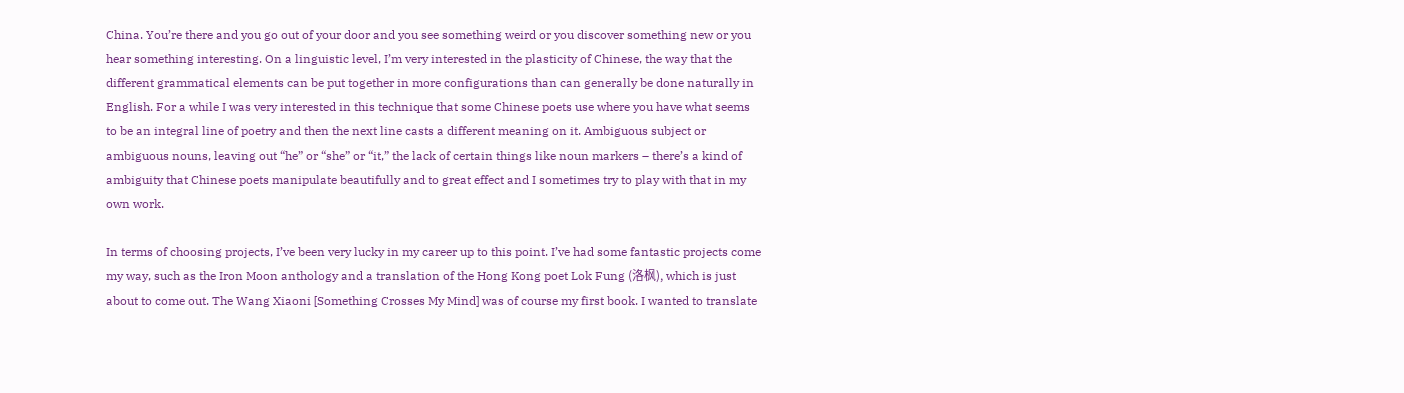China. You’re there and you go out of your door and you see something weird or you discover something new or you hear something interesting. On a linguistic level, I’m very interested in the plasticity of Chinese, the way that the different grammatical elements can be put together in more configurations than can generally be done naturally in English. For a while I was very interested in this technique that some Chinese poets use where you have what seems to be an integral line of poetry and then the next line casts a different meaning on it. Ambiguous subject or ambiguous nouns, leaving out “he” or “she” or “it,” the lack of certain things like noun markers – there’s a kind of ambiguity that Chinese poets manipulate beautifully and to great effect and I sometimes try to play with that in my own work.

In terms of choosing projects, I’ve been very lucky in my career up to this point. I’ve had some fantastic projects come my way, such as the Iron Moon anthology and a translation of the Hong Kong poet Lok Fung (洛枫), which is just about to come out. The Wang Xiaoni [Something Crosses My Mind] was of course my first book. I wanted to translate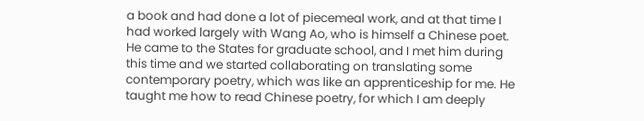a book and had done a lot of piecemeal work, and at that time I had worked largely with Wang Ao, who is himself a Chinese poet. He came to the States for graduate school, and I met him during this time and we started collaborating on translating some contemporary poetry, which was like an apprenticeship for me. He taught me how to read Chinese poetry, for which I am deeply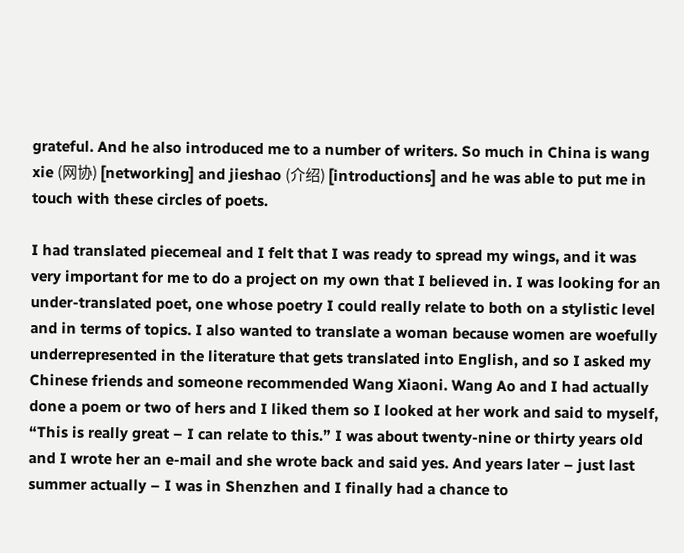grateful. And he also introduced me to a number of writers. So much in China is wang xie (网协) [networking] and jieshao (介绍) [introductions] and he was able to put me in touch with these circles of poets.

I had translated piecemeal and I felt that I was ready to spread my wings, and it was very important for me to do a project on my own that I believed in. I was looking for an under-translated poet, one whose poetry I could really relate to both on a stylistic level and in terms of topics. I also wanted to translate a woman because women are woefully underrepresented in the literature that gets translated into English, and so I asked my Chinese friends and someone recommended Wang Xiaoni. Wang Ao and I had actually done a poem or two of hers and I liked them so I looked at her work and said to myself, “This is really great – I can relate to this.” I was about twenty-nine or thirty years old and I wrote her an e-mail and she wrote back and said yes. And years later – just last summer actually – I was in Shenzhen and I finally had a chance to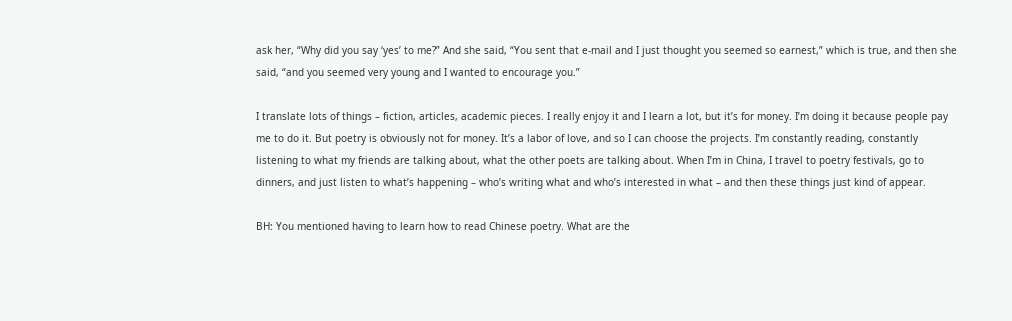ask her, “Why did you say ‘yes’ to me?” And she said, “You sent that e-mail and I just thought you seemed so earnest,” which is true, and then she said, “and you seemed very young and I wanted to encourage you.”

I translate lots of things – fiction, articles, academic pieces. I really enjoy it and I learn a lot, but it’s for money. I’m doing it because people pay me to do it. But poetry is obviously not for money. It’s a labor of love, and so I can choose the projects. I’m constantly reading, constantly listening to what my friends are talking about, what the other poets are talking about. When I’m in China, I travel to poetry festivals, go to dinners, and just listen to what’s happening – who’s writing what and who’s interested in what – and then these things just kind of appear.

BH: You mentioned having to learn how to read Chinese poetry. What are the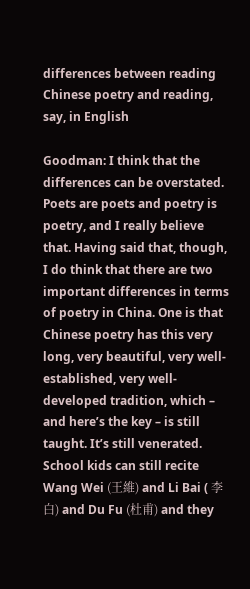differences between reading Chinese poetry and reading, say, in English

Goodman: I think that the differences can be overstated. Poets are poets and poetry is poetry, and I really believe that. Having said that, though, I do think that there are two important differences in terms of poetry in China. One is that Chinese poetry has this very long, very beautiful, very well-established, very well-developed tradition, which – and here’s the key – is still taught. It’s still venerated. School kids can still recite Wang Wei (王維) and Li Bai ( 李白) and Du Fu (杜甫) and they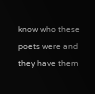know who these poets were and they have them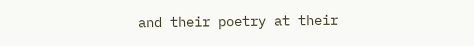and their poetry at their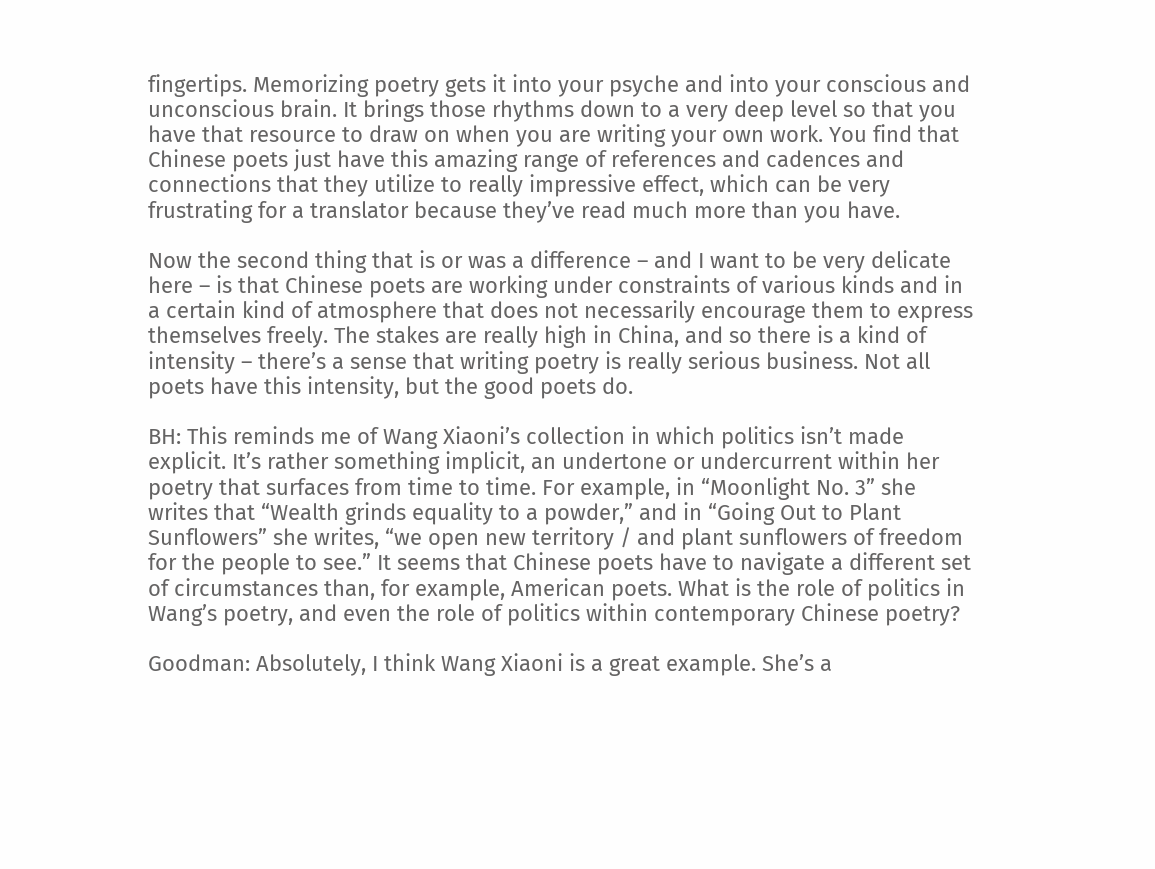fingertips. Memorizing poetry gets it into your psyche and into your conscious and unconscious brain. It brings those rhythms down to a very deep level so that you have that resource to draw on when you are writing your own work. You find that Chinese poets just have this amazing range of references and cadences and connections that they utilize to really impressive effect, which can be very frustrating for a translator because they’ve read much more than you have.

Now the second thing that is or was a difference – and I want to be very delicate here – is that Chinese poets are working under constraints of various kinds and in a certain kind of atmosphere that does not necessarily encourage them to express themselves freely. The stakes are really high in China, and so there is a kind of intensity – there’s a sense that writing poetry is really serious business. Not all poets have this intensity, but the good poets do.

BH: This reminds me of Wang Xiaoni’s collection in which politics isn’t made explicit. It’s rather something implicit, an undertone or undercurrent within her poetry that surfaces from time to time. For example, in “Moonlight No. 3” she writes that “Wealth grinds equality to a powder,” and in “Going Out to Plant Sunflowers” she writes, “we open new territory / and plant sunflowers of freedom for the people to see.” It seems that Chinese poets have to navigate a different set of circumstances than, for example, American poets. What is the role of politics in Wang’s poetry, and even the role of politics within contemporary Chinese poetry?

Goodman: Absolutely, I think Wang Xiaoni is a great example. She’s a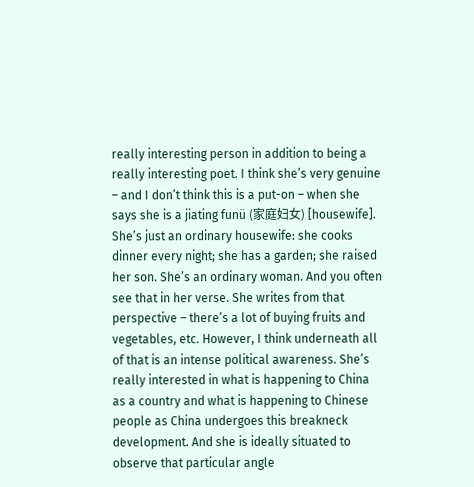really interesting person in addition to being a really interesting poet. I think she’s very genuine – and I don’t think this is a put-on – when she says she is a jiating funü (家庭妇女) [housewife]. She’s just an ordinary housewife: she cooks dinner every night; she has a garden; she raised her son. She’s an ordinary woman. And you often see that in her verse. She writes from that perspective – there’s a lot of buying fruits and vegetables, etc. However, I think underneath all of that is an intense political awareness. She’s really interested in what is happening to China as a country and what is happening to Chinese people as China undergoes this breakneck development. And she is ideally situated to observe that particular angle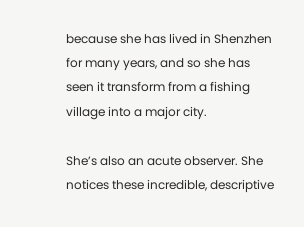because she has lived in Shenzhen for many years, and so she has seen it transform from a fishing village into a major city.

She’s also an acute observer. She notices these incredible, descriptive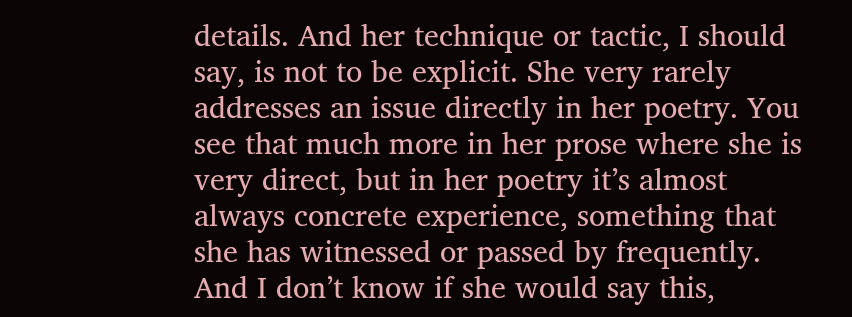details. And her technique or tactic, I should say, is not to be explicit. She very rarely addresses an issue directly in her poetry. You see that much more in her prose where she is very direct, but in her poetry it’s almost always concrete experience, something that she has witnessed or passed by frequently. And I don’t know if she would say this,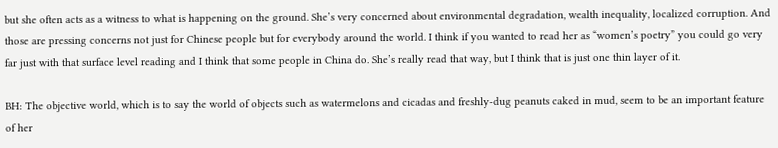but she often acts as a witness to what is happening on the ground. She’s very concerned about environmental degradation, wealth inequality, localized corruption. And those are pressing concerns not just for Chinese people but for everybody around the world. I think if you wanted to read her as “women’s poetry” you could go very far just with that surface level reading and I think that some people in China do. She’s really read that way, but I think that is just one thin layer of it.

BH: The objective world, which is to say the world of objects such as watermelons and cicadas and freshly-dug peanuts caked in mud, seem to be an important feature of her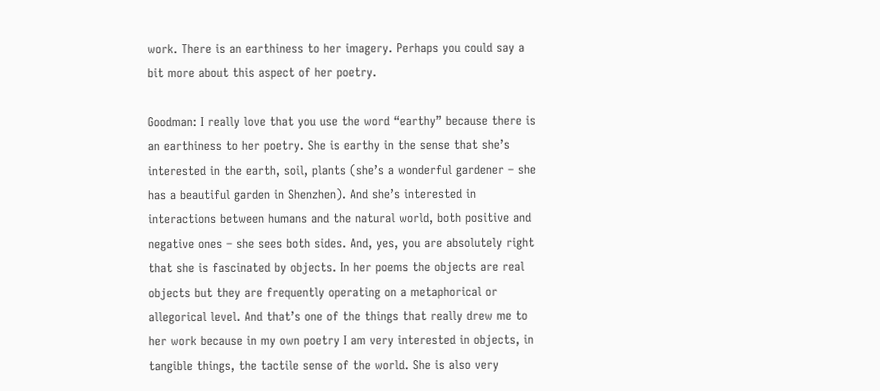work. There is an earthiness to her imagery. Perhaps you could say a bit more about this aspect of her poetry.

Goodman: I really love that you use the word “earthy” because there is an earthiness to her poetry. She is earthy in the sense that she’s interested in the earth, soil, plants (she’s a wonderful gardener – she has a beautiful garden in Shenzhen). And she’s interested in interactions between humans and the natural world, both positive and negative ones – she sees both sides. And, yes, you are absolutely right that she is fascinated by objects. In her poems the objects are real objects but they are frequently operating on a metaphorical or allegorical level. And that’s one of the things that really drew me to her work because in my own poetry I am very interested in objects, in tangible things, the tactile sense of the world. She is also very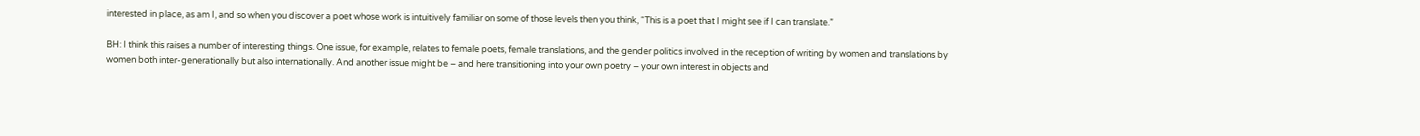interested in place, as am I, and so when you discover a poet whose work is intuitively familiar on some of those levels then you think, “This is a poet that I might see if I can translate.”

BH: I think this raises a number of interesting things. One issue, for example, relates to female poets, female translations, and the gender politics involved in the reception of writing by women and translations by women both inter-generationally but also internationally. And another issue might be – and here transitioning into your own poetry – your own interest in objects and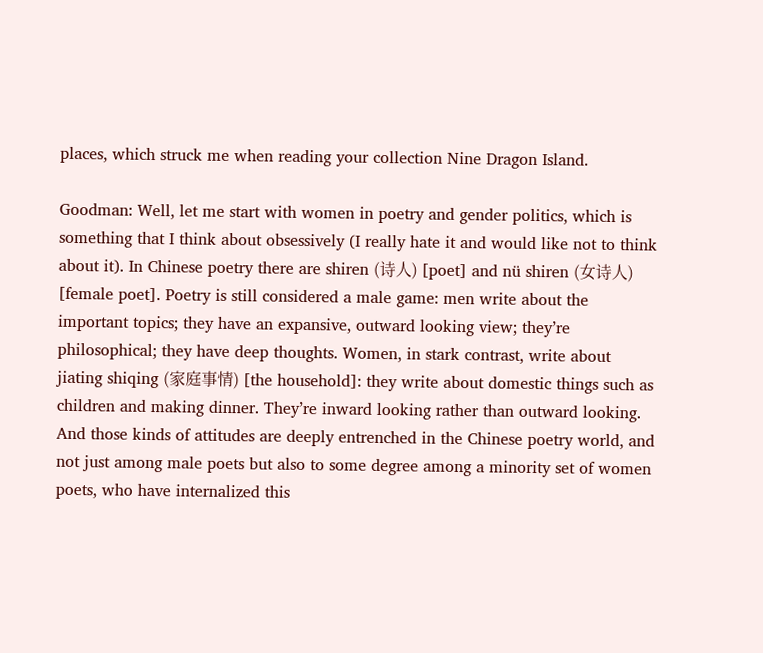places, which struck me when reading your collection Nine Dragon Island.

Goodman: Well, let me start with women in poetry and gender politics, which is something that I think about obsessively (I really hate it and would like not to think about it). In Chinese poetry there are shiren (诗人) [poet] and nü shiren (女诗人) [female poet]. Poetry is still considered a male game: men write about the important topics; they have an expansive, outward looking view; they’re philosophical; they have deep thoughts. Women, in stark contrast, write about jiating shiqing (家庭事情) [the household]: they write about domestic things such as children and making dinner. They’re inward looking rather than outward looking. And those kinds of attitudes are deeply entrenched in the Chinese poetry world, and not just among male poets but also to some degree among a minority set of women poets, who have internalized this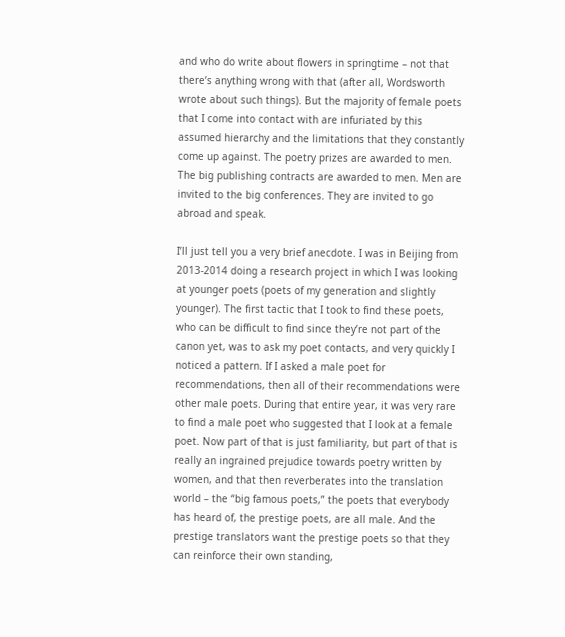and who do write about flowers in springtime – not that there’s anything wrong with that (after all, Wordsworth wrote about such things). But the majority of female poets that I come into contact with are infuriated by this assumed hierarchy and the limitations that they constantly come up against. The poetry prizes are awarded to men. The big publishing contracts are awarded to men. Men are invited to the big conferences. They are invited to go abroad and speak.

I’ll just tell you a very brief anecdote. I was in Beijing from 2013-2014 doing a research project in which I was looking at younger poets (poets of my generation and slightly younger). The first tactic that I took to find these poets, who can be difficult to find since they’re not part of the canon yet, was to ask my poet contacts, and very quickly I noticed a pattern. If I asked a male poet for recommendations, then all of their recommendations were other male poets. During that entire year, it was very rare to find a male poet who suggested that I look at a female poet. Now part of that is just familiarity, but part of that is really an ingrained prejudice towards poetry written by women, and that then reverberates into the translation world – the “big famous poets,” the poets that everybody has heard of, the prestige poets, are all male. And the prestige translators want the prestige poets so that they can reinforce their own standing,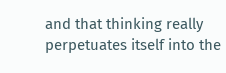and that thinking really perpetuates itself into the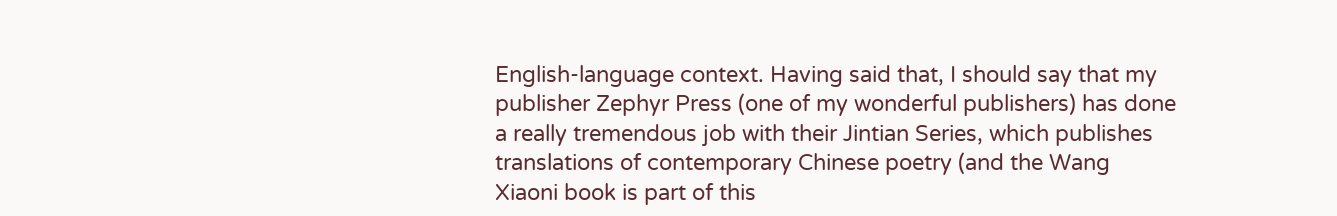English-language context. Having said that, I should say that my publisher Zephyr Press (one of my wonderful publishers) has done a really tremendous job with their Jintian Series, which publishes translations of contemporary Chinese poetry (and the Wang Xiaoni book is part of this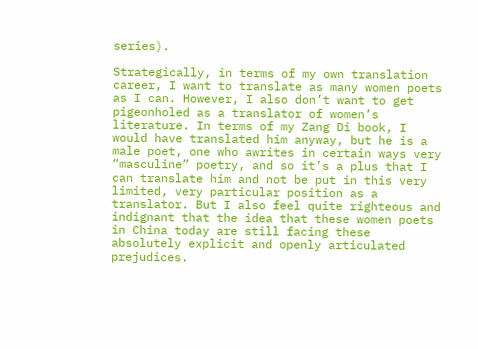series).

Strategically, in terms of my own translation career, I want to translate as many women poets as I can. However, I also don’t want to get pigeonholed as a translator of women’s literature. In terms of my Zang Di book, I would have translated him anyway, but he is a male poet, one who awrites in certain ways very “masculine” poetry, and so it’s a plus that I can translate him and not be put in this very limited, very particular position as a translator. But I also feel quite righteous and indignant that the idea that these women poets in China today are still facing these absolutely explicit and openly articulated prejudices.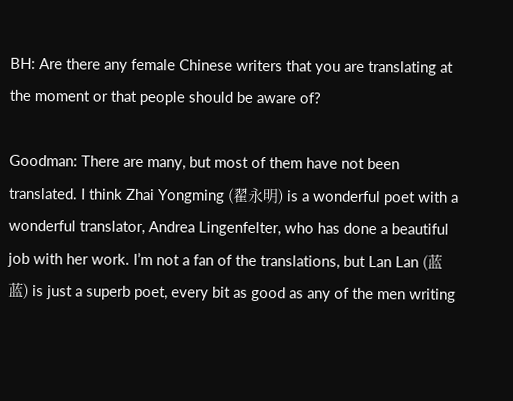BH: Are there any female Chinese writers that you are translating at the moment or that people should be aware of?

Goodman: There are many, but most of them have not been translated. I think Zhai Yongming (翟永明) is a wonderful poet with a wonderful translator, Andrea Lingenfelter, who has done a beautiful job with her work. I’m not a fan of the translations, but Lan Lan (蓝蓝) is just a superb poet, every bit as good as any of the men writing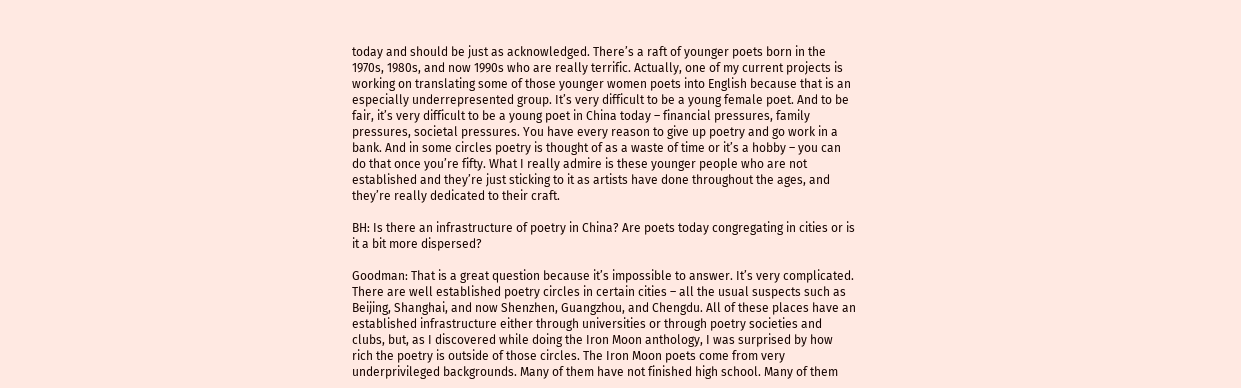today and should be just as acknowledged. There’s a raft of younger poets born in the 1970s, 1980s, and now 1990s who are really terrific. Actually, one of my current projects is working on translating some of those younger women poets into English because that is an especially underrepresented group. It’s very difficult to be a young female poet. And to be fair, it’s very difficult to be a young poet in China today – financial pressures, family pressures, societal pressures. You have every reason to give up poetry and go work in a bank. And in some circles poetry is thought of as a waste of time or it’s a hobby – you can do that once you’re fifty. What I really admire is these younger people who are not established and they’re just sticking to it as artists have done throughout the ages, and they’re really dedicated to their craft.

BH: Is there an infrastructure of poetry in China? Are poets today congregating in cities or is it a bit more dispersed?

Goodman: That is a great question because it’s impossible to answer. It’s very complicated. There are well established poetry circles in certain cities – all the usual suspects such as Beijing, Shanghai, and now Shenzhen, Guangzhou, and Chengdu. All of these places have an established infrastructure either through universities or through poetry societies and clubs, but, as I discovered while doing the Iron Moon anthology, I was surprised by how rich the poetry is outside of those circles. The Iron Moon poets come from very underprivileged backgrounds. Many of them have not finished high school. Many of them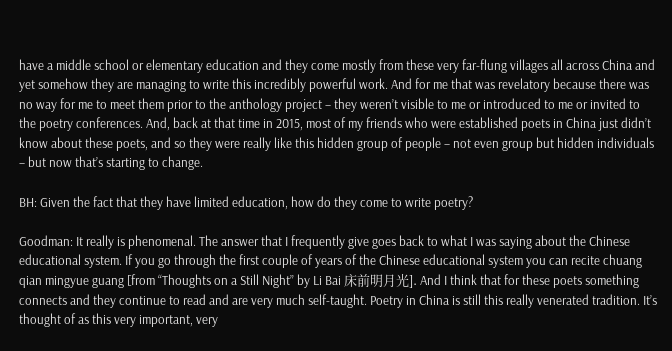have a middle school or elementary education and they come mostly from these very far-flung villages all across China and yet somehow they are managing to write this incredibly powerful work. And for me that was revelatory because there was no way for me to meet them prior to the anthology project – they weren’t visible to me or introduced to me or invited to the poetry conferences. And, back at that time in 2015, most of my friends who were established poets in China just didn’t know about these poets, and so they were really like this hidden group of people – not even group but hidden individuals – but now that’s starting to change.

BH: Given the fact that they have limited education, how do they come to write poetry?

Goodman: It really is phenomenal. The answer that I frequently give goes back to what I was saying about the Chinese educational system. If you go through the first couple of years of the Chinese educational system you can recite chuang qian mingyue guang [from “Thoughts on a Still Night” by Li Bai 床前明月光]. And I think that for these poets something connects and they continue to read and are very much self-taught. Poetry in China is still this really venerated tradition. It’s thought of as this very important, very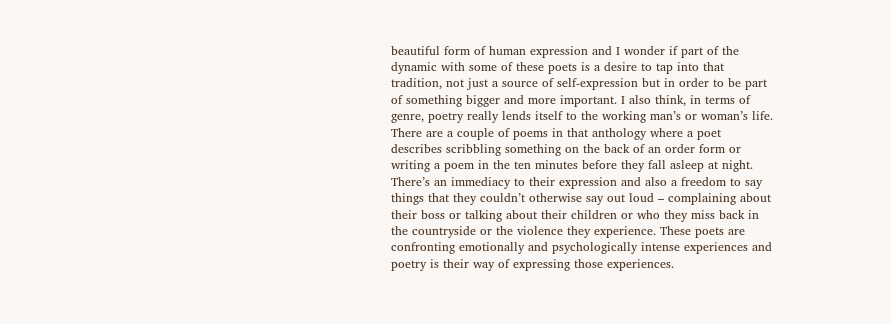beautiful form of human expression and I wonder if part of the dynamic with some of these poets is a desire to tap into that tradition, not just a source of self-expression but in order to be part of something bigger and more important. I also think, in terms of genre, poetry really lends itself to the working man’s or woman’s life. There are a couple of poems in that anthology where a poet describes scribbling something on the back of an order form or writing a poem in the ten minutes before they fall asleep at night. There’s an immediacy to their expression and also a freedom to say things that they couldn’t otherwise say out loud – complaining about their boss or talking about their children or who they miss back in the countryside or the violence they experience. These poets are confronting emotionally and psychologically intense experiences and poetry is their way of expressing those experiences.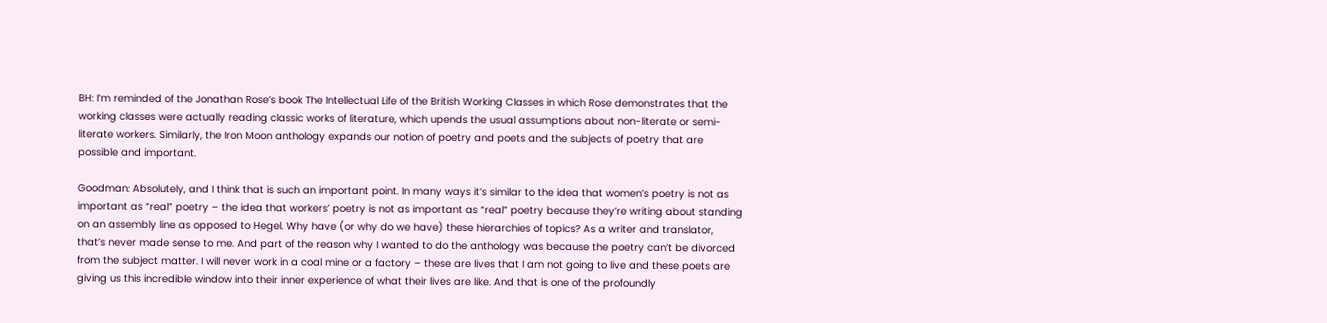BH: I’m reminded of the Jonathan Rose’s book The Intellectual Life of the British Working Classes in which Rose demonstrates that the working classes were actually reading classic works of literature, which upends the usual assumptions about non-literate or semi-literate workers. Similarly, the Iron Moon anthology expands our notion of poetry and poets and the subjects of poetry that are possible and important.

Goodman: Absolutely, and I think that is such an important point. In many ways it’s similar to the idea that women’s poetry is not as important as “real” poetry – the idea that workers’ poetry is not as important as “real” poetry because they’re writing about standing on an assembly line as opposed to Hegel. Why have (or why do we have) these hierarchies of topics? As a writer and translator, that’s never made sense to me. And part of the reason why I wanted to do the anthology was because the poetry can’t be divorced from the subject matter. I will never work in a coal mine or a factory – these are lives that I am not going to live and these poets are giving us this incredible window into their inner experience of what their lives are like. And that is one of the profoundly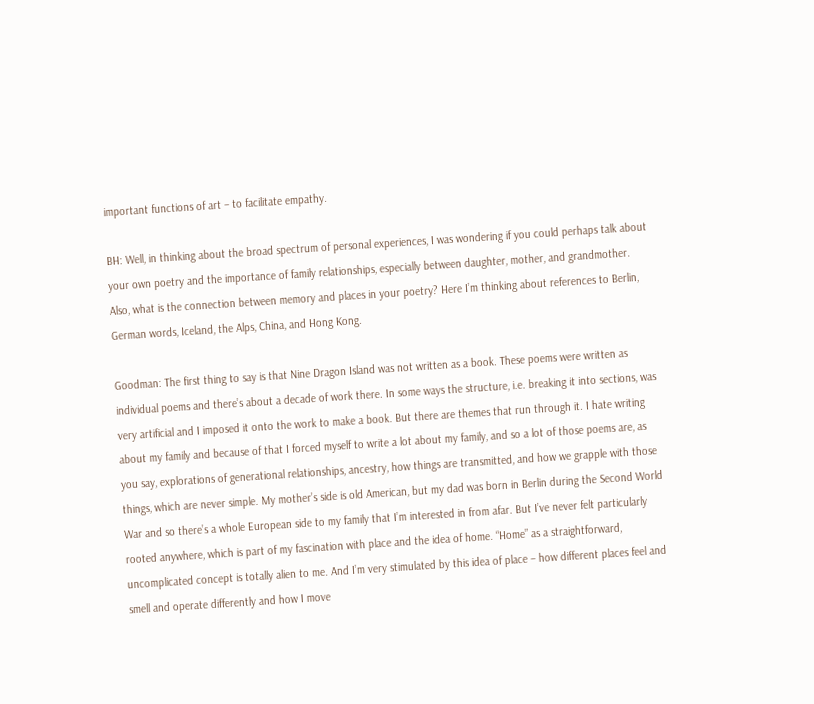important functions of art – to facilitate empathy.

BH: Well, in thinking about the broad spectrum of personal experiences, I was wondering if you could perhaps talk about your own poetry and the importance of family relationships, especially between daughter, mother, and grandmother. Also, what is the connection between memory and places in your poetry? Here I’m thinking about references to Berlin, German words, Iceland, the Alps, China, and Hong Kong.

Goodman: The first thing to say is that Nine Dragon Island was not written as a book. These poems were written as individual poems and there’s about a decade of work there. In some ways the structure, i.e. breaking it into sections, was very artificial and I imposed it onto the work to make a book. But there are themes that run through it. I hate writing about my family and because of that I forced myself to write a lot about my family, and so a lot of those poems are, as you say, explorations of generational relationships, ancestry, how things are transmitted, and how we grapple with those things, which are never simple. My mother’s side is old American, but my dad was born in Berlin during the Second World War and so there’s a whole European side to my family that I’m interested in from afar. But I’ve never felt particularly rooted anywhere, which is part of my fascination with place and the idea of home. “Home” as a straightforward, uncomplicated concept is totally alien to me. And I’m very stimulated by this idea of place – how different places feel and smell and operate differently and how I move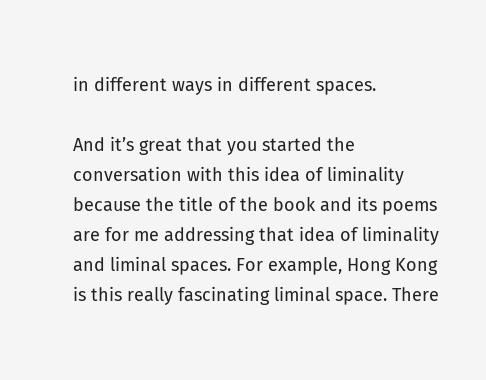in different ways in different spaces.

And it’s great that you started the conversation with this idea of liminality because the title of the book and its poems are for me addressing that idea of liminality and liminal spaces. For example, Hong Kong is this really fascinating liminal space. There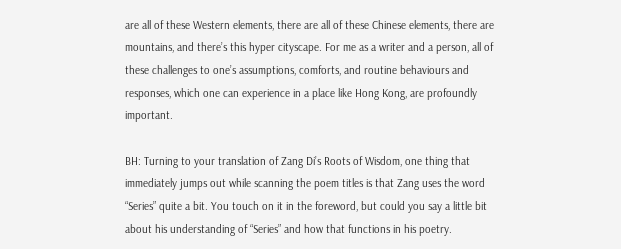are all of these Western elements, there are all of these Chinese elements, there are mountains, and there’s this hyper cityscape. For me as a writer and a person, all of these challenges to one’s assumptions, comforts, and routine behaviours and responses, which one can experience in a place like Hong Kong, are profoundly important.

BH: Turning to your translation of Zang Di’s Roots of Wisdom, one thing that immediately jumps out while scanning the poem titles is that Zang uses the word “Series” quite a bit. You touch on it in the foreword, but could you say a little bit about his understanding of “Series” and how that functions in his poetry.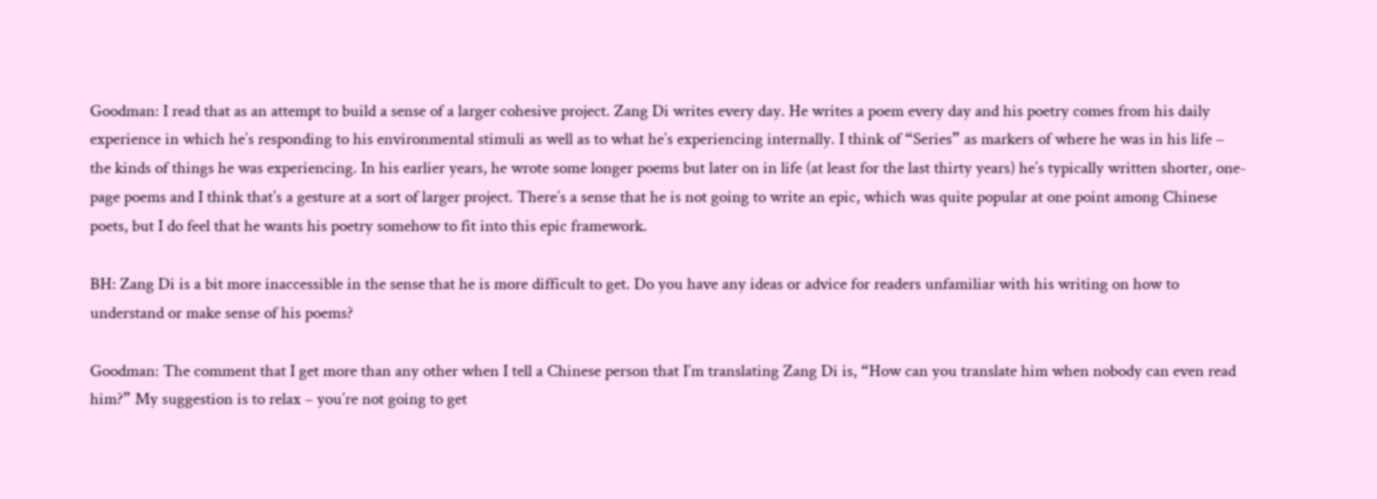Goodman: I read that as an attempt to build a sense of a larger cohesive project. Zang Di writes every day. He writes a poem every day and his poetry comes from his daily experience in which he’s responding to his environmental stimuli as well as to what he’s experiencing internally. I think of “Series” as markers of where he was in his life – the kinds of things he was experiencing. In his earlier years, he wrote some longer poems but later on in life (at least for the last thirty years) he’s typically written shorter, one-page poems and I think that’s a gesture at a sort of larger project. There’s a sense that he is not going to write an epic, which was quite popular at one point among Chinese poets, but I do feel that he wants his poetry somehow to fit into this epic framework.

BH: Zang Di is a bit more inaccessible in the sense that he is more difficult to get. Do you have any ideas or advice for readers unfamiliar with his writing on how to understand or make sense of his poems?

Goodman: The comment that I get more than any other when I tell a Chinese person that I’m translating Zang Di is, “How can you translate him when nobody can even read him?” My suggestion is to relax – you’re not going to get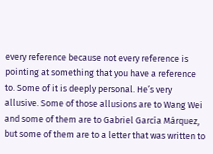every reference because not every reference is pointing at something that you have a reference to. Some of it is deeply personal. He’s very allusive. Some of those allusions are to Wang Wei and some of them are to Gabriel García Márquez, but some of them are to a letter that was written to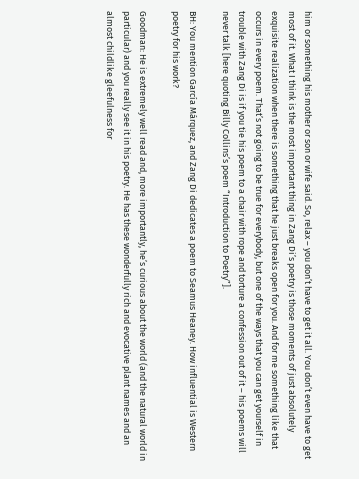him or something his mother or son or wife said. So, relax – you don’t have to get it all. You don’t even have to get most of it. What I think is the most important thing in Zang Di’s poetry is those moments of just absolutely exquisite realization when there is something that he just breaks open for you. And for me something like that occurs in every poem. That’s not going to be true for everybody, but one of the ways that you can get yourself in trouble with Zang Di is if you tie his poem to a chair with rope and torture a confession out of it – his poems will never talk [here quoting Billy Collins’s poem “Introduction to Poetry”].

BH: You mention García Márquez, and Zang Di dedicates a poem to Seamus Heaney. How influential is Western poetry for his work?

Goodman: He is extremely well read and, more importantly, he’s curious about the world (and the natural world in particular) and you really see it in his poetry. He has these wonderfully rich and evocative plant names and an almost childlike gleefulness for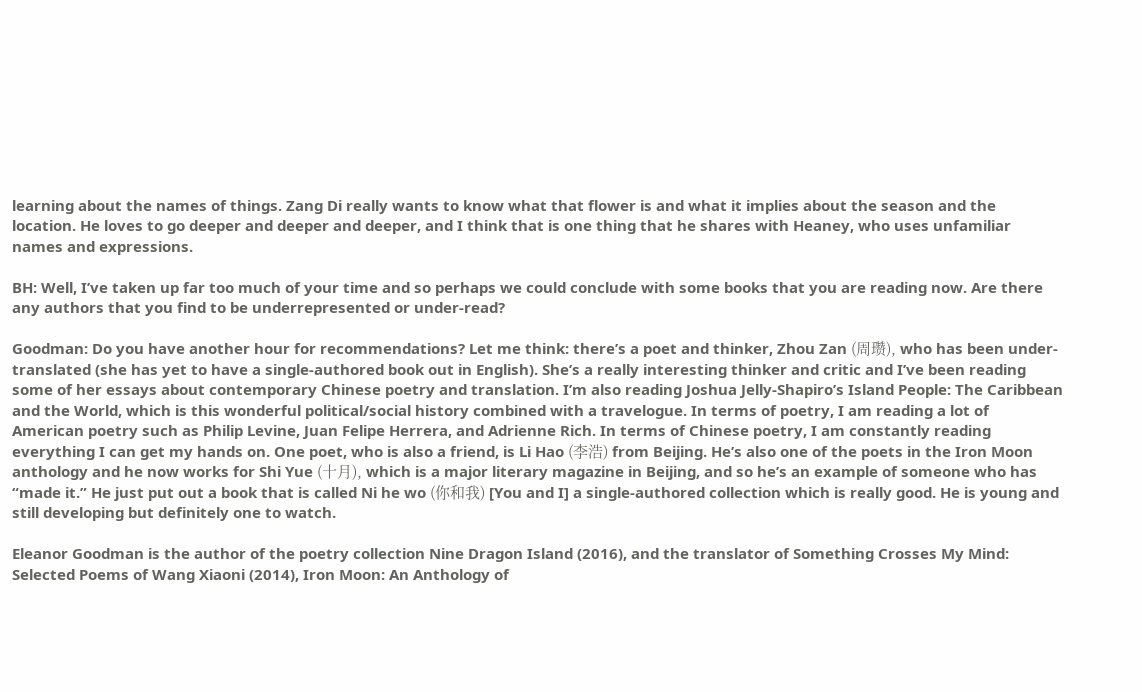learning about the names of things. Zang Di really wants to know what that flower is and what it implies about the season and the location. He loves to go deeper and deeper and deeper, and I think that is one thing that he shares with Heaney, who uses unfamiliar names and expressions.

BH: Well, I’ve taken up far too much of your time and so perhaps we could conclude with some books that you are reading now. Are there any authors that you find to be underrepresented or under-read?

Goodman: Do you have another hour for recommendations? Let me think: there’s a poet and thinker, Zhou Zan (周瓒), who has been under-translated (she has yet to have a single-authored book out in English). She’s a really interesting thinker and critic and I’ve been reading some of her essays about contemporary Chinese poetry and translation. I’m also reading Joshua Jelly-Shapiro’s Island People: The Caribbean and the World, which is this wonderful political/social history combined with a travelogue. In terms of poetry, I am reading a lot of American poetry such as Philip Levine, Juan Felipe Herrera, and Adrienne Rich. In terms of Chinese poetry, I am constantly reading everything I can get my hands on. One poet, who is also a friend, is Li Hao (李浩) from Beijing. He’s also one of the poets in the Iron Moon anthology and he now works for Shi Yue (十月), which is a major literary magazine in Beijing, and so he’s an example of someone who has “made it.” He just put out a book that is called Ni he wo (你和我) [You and I] a single-authored collection which is really good. He is young and still developing but definitely one to watch.

Eleanor Goodman is the author of the poetry collection Nine Dragon Island (2016), and the translator of Something Crosses My Mind: Selected Poems of Wang Xiaoni (2014), Iron Moon: An Anthology of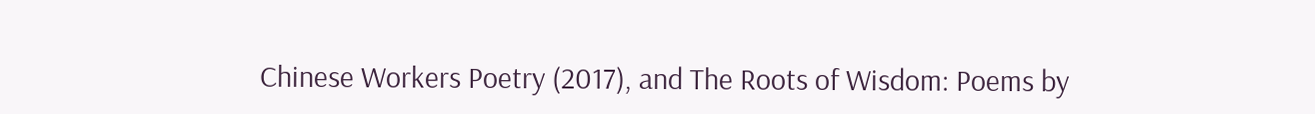Chinese Workers Poetry (2017), and The Roots of Wisdom: Poems by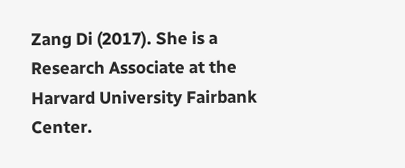Zang Di (2017). She is a Research Associate at the Harvard University Fairbank Center.